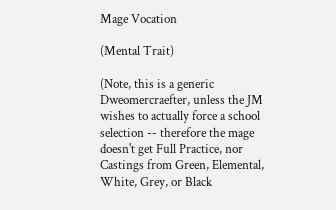Mage Vocation

(Mental Trait)

(Note, this is a generic Dweomercraefter, unless the JM wishes to actually force a school selection -- therefore the mage doesn't get Full Practice, nor Castings from Green, Elemental, White, Grey, or Black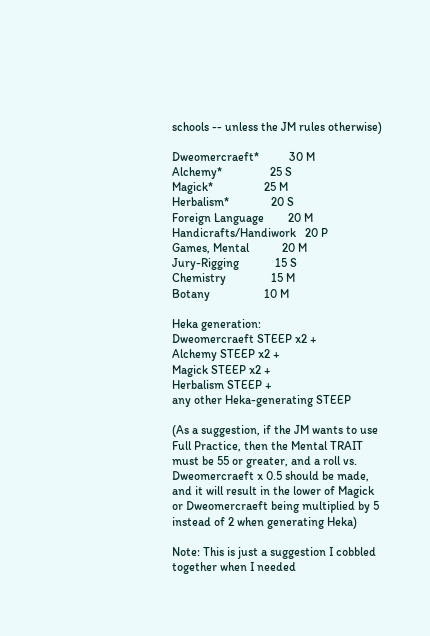schools -- unless the JM rules otherwise)

Dweomercraeft*          30 M
Alchemy*                25 S
Magick*                 25 M
Herbalism*              20 S
Foreign Language        20 M
Handicrafts/Handiwork   20 P
Games, Mental           20 M
Jury-Rigging            15 S
Chemistry               15 M
Botany                  10 M

Heka generation:
Dweomercraeft STEEP x2 +
Alchemy STEEP x2 +
Magick STEEP x2 +
Herbalism STEEP +
any other Heka-generating STEEP

(As a suggestion, if the JM wants to use Full Practice, then the Mental TRAIT must be 55 or greater, and a roll vs. Dweomercraeft x 0.5 should be made, and it will result in the lower of Magick or Dweomercraeft being multiplied by 5 instead of 2 when generating Heka)

Note: This is just a suggestion I cobbled together when I needed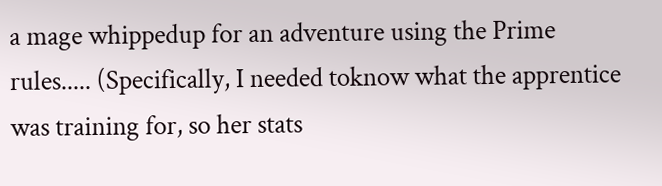a mage whippedup for an adventure using the Prime rules..... (Specifically, I needed toknow what the apprentice was training for, so her stats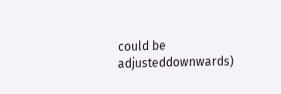could be adjusteddownwards)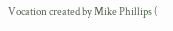Vocation created by Mike Phillips (